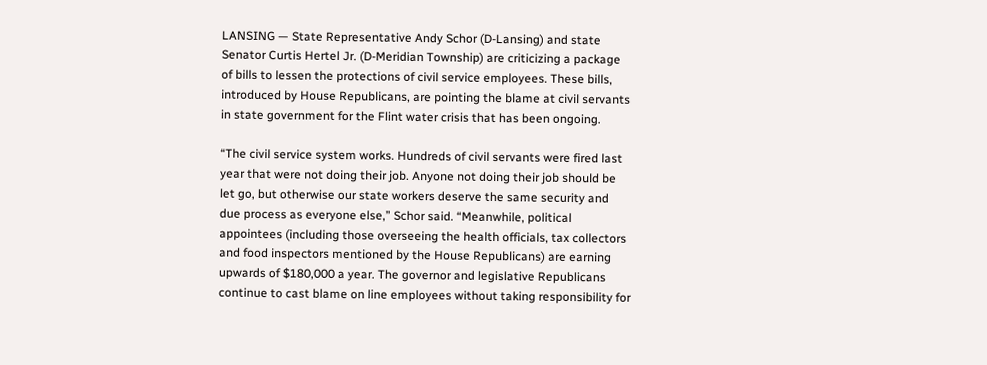LANSING — State Representative Andy Schor (D-Lansing) and state Senator Curtis Hertel Jr. (D-Meridian Township) are criticizing a package of bills to lessen the protections of civil service employees. These bills, introduced by House Republicans, are pointing the blame at civil servants in state government for the Flint water crisis that has been ongoing.

“The civil service system works. Hundreds of civil servants were fired last year that were not doing their job. Anyone not doing their job should be let go, but otherwise our state workers deserve the same security and due process as everyone else,” Schor said. “Meanwhile, political appointees (including those overseeing the health officials, tax collectors and food inspectors mentioned by the House Republicans) are earning upwards of $180,000 a year. The governor and legislative Republicans continue to cast blame on line employees without taking responsibility for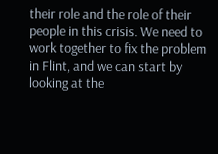their role and the role of their people in this crisis. We need to work together to fix the problem in Flint, and we can start by looking at the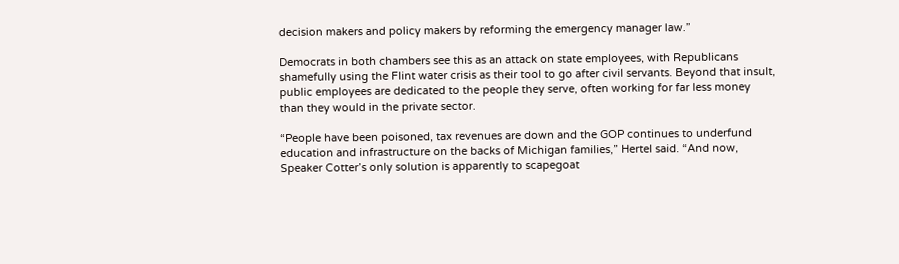decision makers and policy makers by reforming the emergency manager law.”

Democrats in both chambers see this as an attack on state employees, with Republicans shamefully using the Flint water crisis as their tool to go after civil servants. Beyond that insult, public employees are dedicated to the people they serve, often working for far less money than they would in the private sector.

“People have been poisoned, tax revenues are down and the GOP continues to underfund education and infrastructure on the backs of Michigan families,” Hertel said. “And now, Speaker Cotter’s only solution is apparently to scapegoat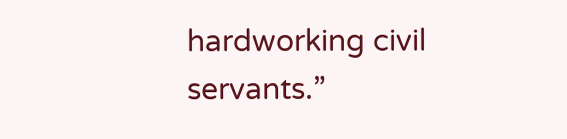hardworking civil servants.”